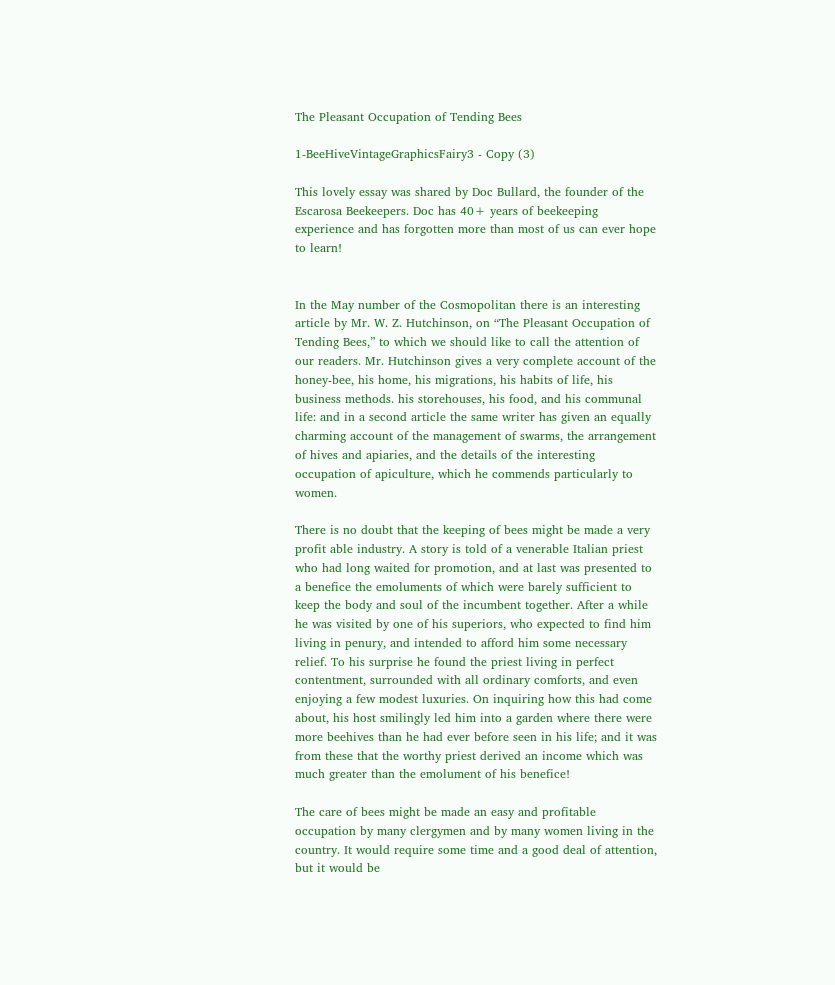The Pleasant Occupation of Tending Bees

1-BeeHiveVintageGraphicsFairy3 - Copy (3)

This lovely essay was shared by Doc Bullard, the founder of the Escarosa Beekeepers. Doc has 40+ years of beekeeping experience and has forgotten more than most of us can ever hope to learn!


In the May number of the Cosmopolitan there is an interesting article by Mr. W. Z. Hutchinson, on “The Pleasant Occupation of Tending Bees,” to which we should like to call the attention of our readers. Mr. Hutchinson gives a very complete account of the honey-bee, his home, his migrations, his habits of life, his business methods. his storehouses, his food, and his communal life: and in a second article the same writer has given an equally charming account of the management of swarms, the arrangement of hives and apiaries, and the details of the interesting occupation of apiculture, which he commends particularly to women.

There is no doubt that the keeping of bees might be made a very profit able industry. A story is told of a venerable Italian priest who had long waited for promotion, and at last was presented to a benefice the emoluments of which were barely sufficient to keep the body and soul of the incumbent together. After a while he was visited by one of his superiors, who expected to find him living in penury, and intended to afford him some necessary relief. To his surprise he found the priest living in perfect contentment, surrounded with all ordinary comforts, and even enjoying a few modest luxuries. On inquiring how this had come about, his host smilingly led him into a garden where there were more beehives than he had ever before seen in his life; and it was from these that the worthy priest derived an income which was much greater than the emolument of his benefice!

The care of bees might be made an easy and profitable occupation by many clergymen and by many women living in the country. It would require some time and a good deal of attention, but it would be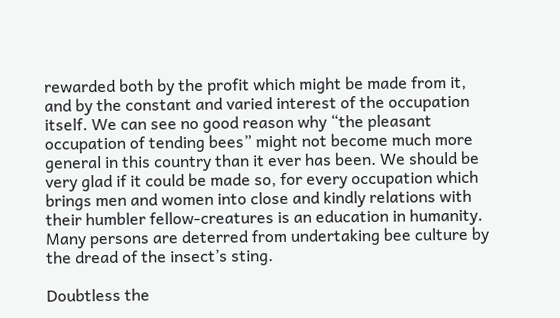rewarded both by the profit which might be made from it, and by the constant and varied interest of the occupation itself. We can see no good reason why “the pleasant occupation of tending bees” might not become much more general in this country than it ever has been. We should be very glad if it could be made so, for every occupation which brings men and women into close and kindly relations with their humbler fellow-creatures is an education in humanity. Many persons are deterred from undertaking bee culture by the dread of the insect’s sting.

Doubtless the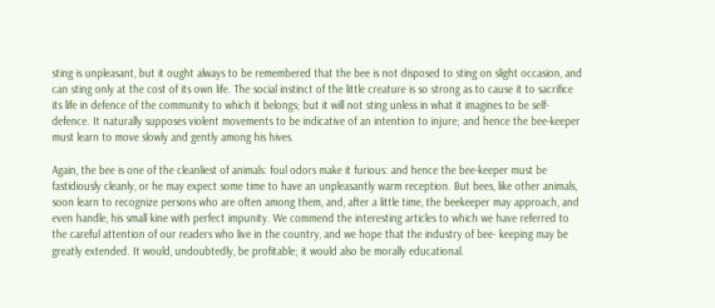sting is unpleasant, but it ought always to be remembered that the bee is not disposed to sting on slight occasion, and can sting only at the cost of its own life. The social instinct of the little creature is so strong as to cause it to sacrifice its life in defence of the community to which it belongs; but it will not sting unless in what it imagines to be self-defence. It naturally supposes violent movements to be indicative of an intention to injure; and hence the bee-keeper must learn to move slowly and gently among his hives.

Again, the bee is one of the cleanliest of animals: foul odors make it furious: and hence the bee-keeper must be fastidiously cleanly, or he may expect some time to have an unpleasantly warm reception. But bees, like other animals, soon learn to recognize persons who are often among them, and, after a little time, the beekeeper may approach, and even handle, his small kine with perfect impunity. We commend the interesting articles to which we have referred to the careful attention of our readers who live in the country, and we hope that the industry of bee· keeping may be greatly extended. It would, undoubtedly, be profitable; it would also be morally educational.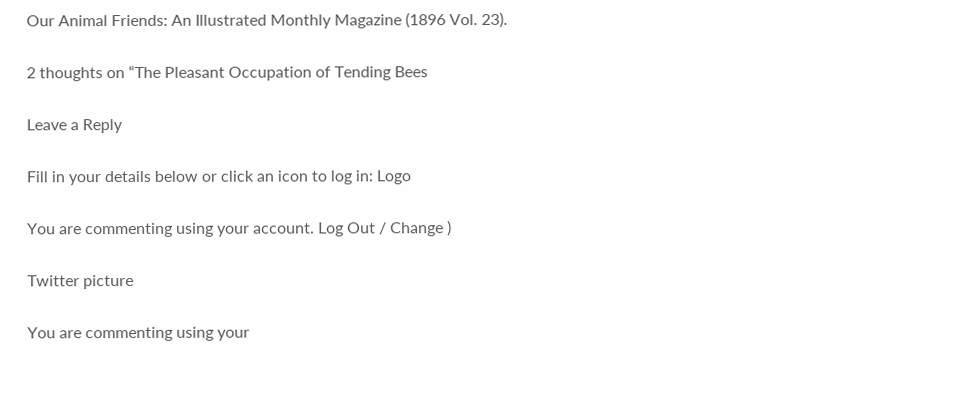Our Animal Friends: An Illustrated Monthly Magazine (1896 Vol. 23).

2 thoughts on “The Pleasant Occupation of Tending Bees

Leave a Reply

Fill in your details below or click an icon to log in: Logo

You are commenting using your account. Log Out / Change )

Twitter picture

You are commenting using your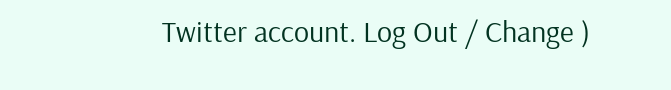Twitter account. Log Out / Change )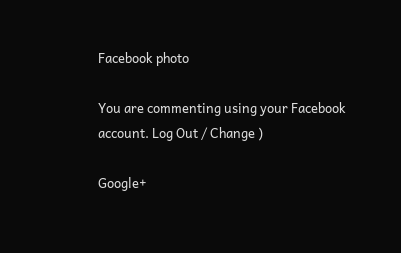Facebook photo

You are commenting using your Facebook account. Log Out / Change )

Google+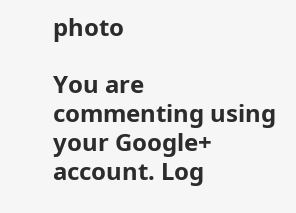photo

You are commenting using your Google+ account. Log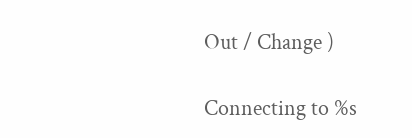Out / Change )

Connecting to %s